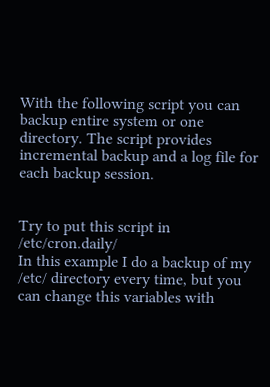With the following script you can backup entire system or one directory. The script provides incremental backup and a log file for each backup session.


Try to put this script in /etc/cron.daily/
In this example I do a backup of my /etc/ directory every time, but you can change this variables with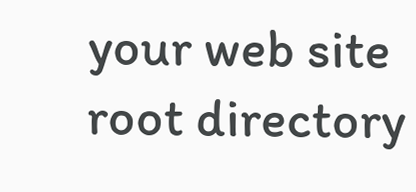your web site root directory